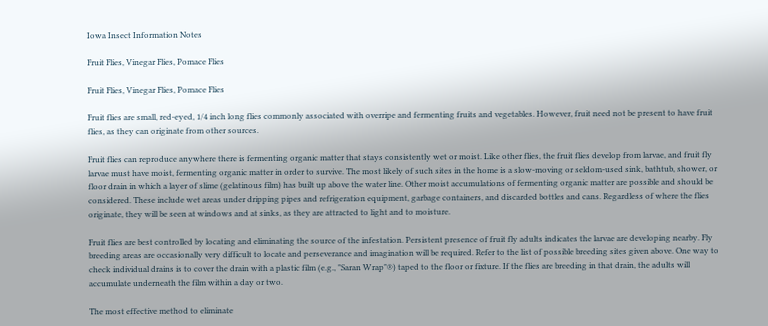Iowa Insect Information Notes

Fruit Flies, Vinegar Flies, Pomace Flies

Fruit Flies, Vinegar Flies, Pomace Flies

Fruit flies are small, red-eyed, 1/4 inch long flies commonly associated with overripe and fermenting fruits and vegetables. However, fruit need not be present to have fruit flies, as they can originate from other sources.

Fruit flies can reproduce anywhere there is fermenting organic matter that stays consistently wet or moist. Like other flies, the fruit flies develop from larvae, and fruit fly larvae must have moist, fermenting organic matter in order to survive. The most likely of such sites in the home is a slow-moving or seldom-used sink, bathtub, shower, or floor drain in which a layer of slime (gelatinous film) has built up above the water line. Other moist accumulations of fermenting organic matter are possible and should be considered. These include wet areas under dripping pipes and refrigeration equipment, garbage containers, and discarded bottles and cans. Regardless of where the flies originate, they will be seen at windows and at sinks, as they are attracted to light and to moisture.

Fruit flies are best controlled by locating and eliminating the source of the infestation. Persistent presence of fruit fly adults indicates the larvae are developing nearby. Fly breeding areas are occasionally very difficult to locate and perseverance and imagination will be required. Refer to the list of possible breeding sites given above. One way to check individual drains is to cover the drain with a plastic film (e.g., "Saran Wrap"®) taped to the floor or fixture. If the flies are breeding in that drain, the adults will accumulate underneath the film within a day or two.

The most effective method to eliminate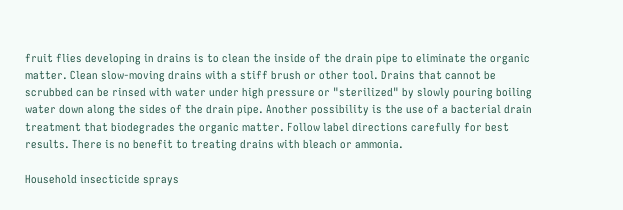fruit flies developing in drains is to clean the inside of the drain pipe to eliminate the organic matter. Clean slow-moving drains with a stiff brush or other tool. Drains that cannot be scrubbed can be rinsed with water under high pressure or "sterilized" by slowly pouring boiling water down along the sides of the drain pipe. Another possibility is the use of a bacterial drain treatment that biodegrades the organic matter. Follow label directions carefully for best results. There is no benefit to treating drains with bleach or ammonia.

Household insecticide sprays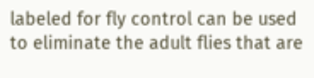labeled for fly control can be used to eliminate the adult flies that are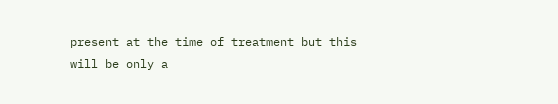present at the time of treatment but this will be only a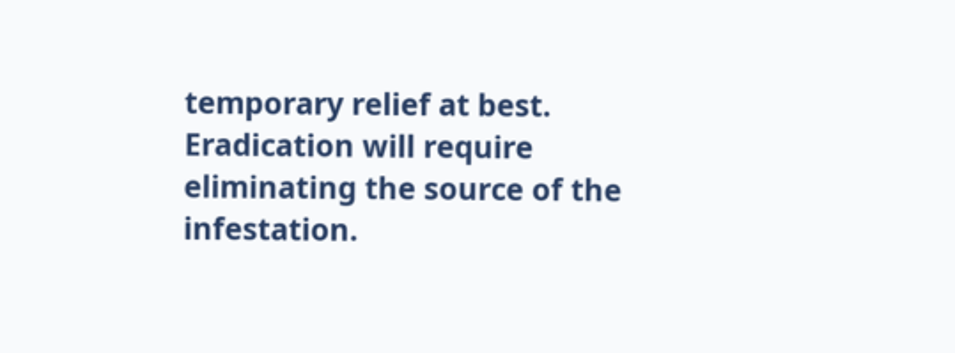temporary relief at best. Eradication will require eliminating the source of the infestation.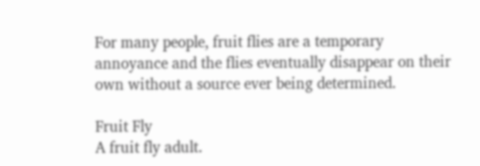For many people, fruit flies are a temporary annoyance and the flies eventually disappear on their own without a source ever being determined.

Fruit Fly
A fruit fly adult.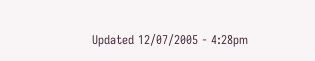Updated 12/07/2005 - 4:28pm